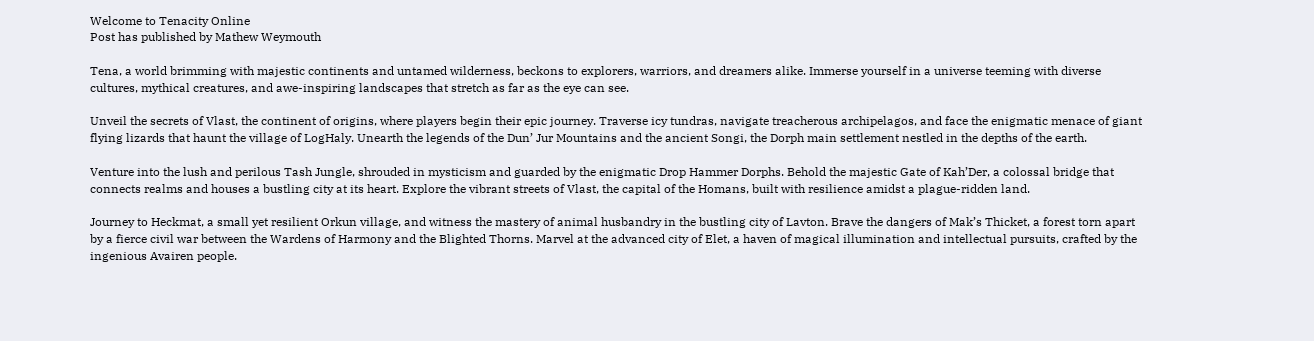Welcome to Tenacity Online
Post has published by Mathew Weymouth

Tena, a world brimming with majestic continents and untamed wilderness, beckons to explorers, warriors, and dreamers alike. Immerse yourself in a universe teeming with diverse cultures, mythical creatures, and awe-inspiring landscapes that stretch as far as the eye can see.

Unveil the secrets of Vlast, the continent of origins, where players begin their epic journey. Traverse icy tundras, navigate treacherous archipelagos, and face the enigmatic menace of giant flying lizards that haunt the village of LogHaly. Unearth the legends of the Dun’ Jur Mountains and the ancient Songi, the Dorph main settlement nestled in the depths of the earth.

Venture into the lush and perilous Tash Jungle, shrouded in mysticism and guarded by the enigmatic Drop Hammer Dorphs. Behold the majestic Gate of Kah’Der, a colossal bridge that connects realms and houses a bustling city at its heart. Explore the vibrant streets of Vlast, the capital of the Homans, built with resilience amidst a plague-ridden land.

Journey to Heckmat, a small yet resilient Orkun village, and witness the mastery of animal husbandry in the bustling city of Lavton. Brave the dangers of Mak’s Thicket, a forest torn apart by a fierce civil war between the Wardens of Harmony and the Blighted Thorns. Marvel at the advanced city of Elet, a haven of magical illumination and intellectual pursuits, crafted by the ingenious Avairen people.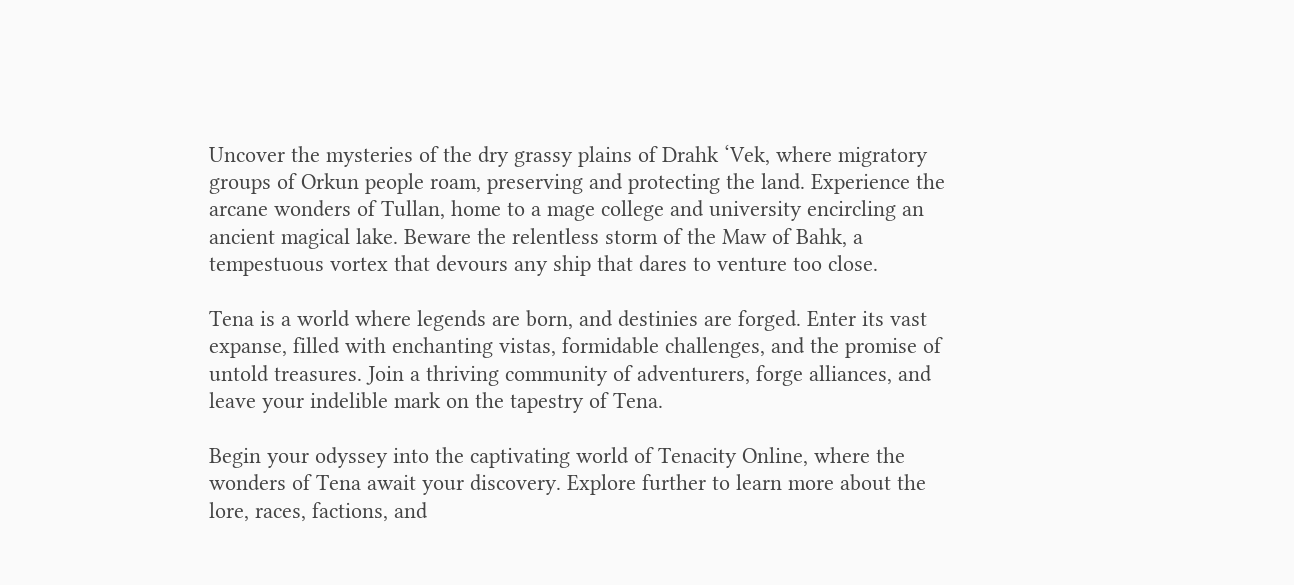Uncover the mysteries of the dry grassy plains of Drahk ‘Vek, where migratory groups of Orkun people roam, preserving and protecting the land. Experience the arcane wonders of Tullan, home to a mage college and university encircling an ancient magical lake. Beware the relentless storm of the Maw of Bahk, a tempestuous vortex that devours any ship that dares to venture too close.

Tena is a world where legends are born, and destinies are forged. Enter its vast expanse, filled with enchanting vistas, formidable challenges, and the promise of untold treasures. Join a thriving community of adventurers, forge alliances, and leave your indelible mark on the tapestry of Tena.

Begin your odyssey into the captivating world of Tenacity Online, where the wonders of Tena await your discovery. Explore further to learn more about the lore, races, factions, and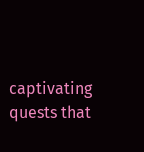captivating quests that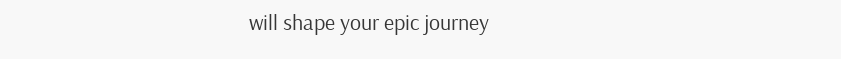will shape your epic journey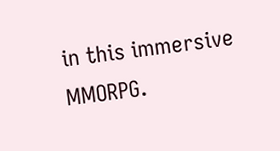in this immersive MMORPG.